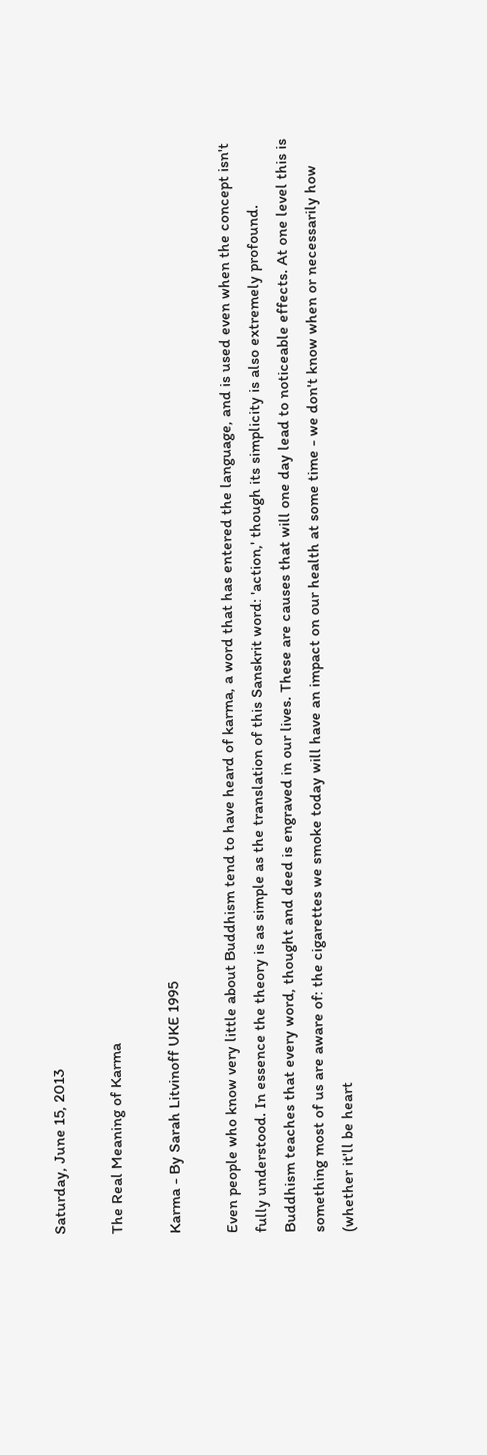Saturday, June 15, 2013

The Real Meaning of Karma

Karma - By Sarah Litvinoff UKE 1995

Even people who know very little about Buddhism tend to have heard of karma, a word that has entered the language, and is used even when the concept isn't fully understood. In essence the theory is as simple as the translation of this Sanskrit word: 'action,' though its simplicity is also extremely profound. Buddhism teaches that every word, thought and deed is engraved in our lives. These are causes that will one day lead to noticeable effects. At one level this is something most of us are aware of: the cigarettes we smoke today will have an impact on our health at some time - we don't know when or necessarily how (whether it'll be heart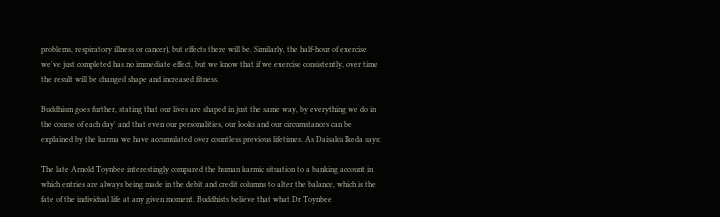problems, respiratory illness or cancer), but effects there will be. Similarly, the half-hour of exercise we've just completed has no immediate effect, but we know that if we exercise consistently, over time the result will be changed shape and increased fitness.

Buddhism goes further, stating that our lives are shaped in just the same way, by everything we do in the course of each day' and that even our personalities, our looks and our circumstances can be explained by the karma we have accumulated over countless previous lifetimes. As Daisaku Ikeda says:

The late Arnold Toynbee interestingly compared the human karmic situation to a banking account in which entries are always being made in the debit and credit columns to alter the balance, which is the fate of the individual life at any given moment. Buddhists believe that what Dr Toynbee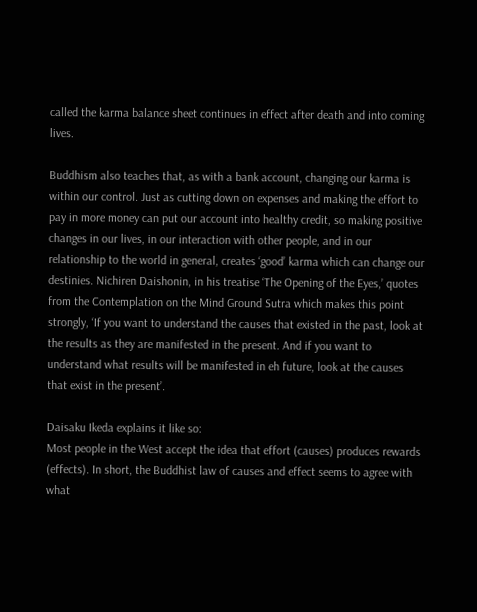called the karma balance sheet continues in effect after death and into coming lives.

Buddhism also teaches that, as with a bank account, changing our karma is within our control. Just as cutting down on expenses and making the effort to pay in more money can put our account into healthy credit, so making positive changes in our lives, in our interaction with other people, and in our relationship to the world in general, creates ‘good’ karma which can change our destinies. Nichiren Daishonin, in his treatise ‘The Opening of the Eyes,’ quotes from the Contemplation on the Mind Ground Sutra which makes this point strongly, ‘If you want to understand the causes that existed in the past, look at the results as they are manifested in the present. And if you want to understand what results will be manifested in eh future, look at the causes that exist in the present’.

Daisaku Ikeda explains it like so:
Most people in the West accept the idea that effort (causes) produces rewards (effects). In short, the Buddhist law of causes and effect seems to agree with what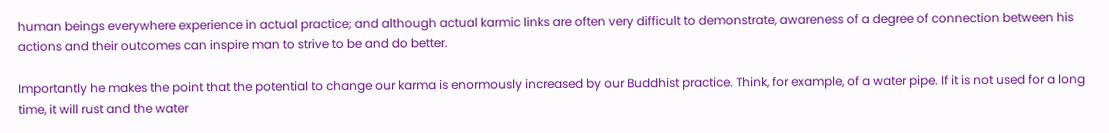human beings everywhere experience in actual practice; and although actual karmic links are often very difficult to demonstrate, awareness of a degree of connection between his actions and their outcomes can inspire man to strive to be and do better.

Importantly he makes the point that the potential to change our karma is enormously increased by our Buddhist practice. Think, for example, of a water pipe. If it is not used for a long time, it will rust and the water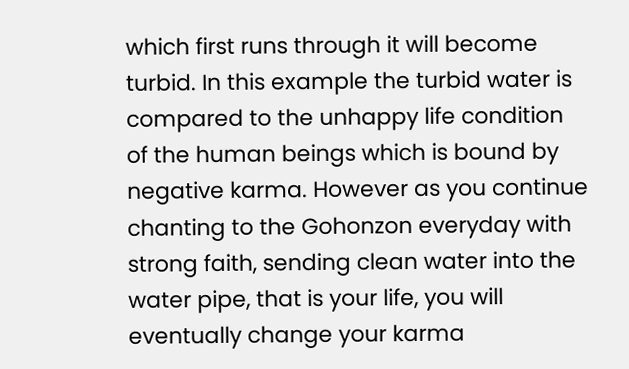which first runs through it will become turbid. In this example the turbid water is compared to the unhappy life condition of the human beings which is bound by negative karma. However as you continue chanting to the Gohonzon everyday with strong faith, sending clean water into the water pipe, that is your life, you will eventually change your karma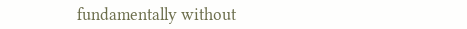fundamentally without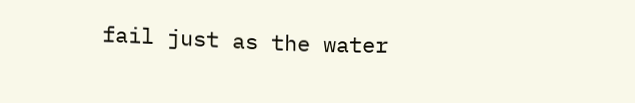fail just as the water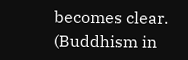becomes clear. (Buddhism in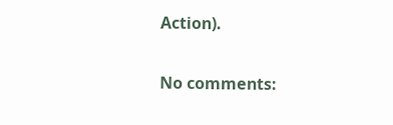Action).

No comments: